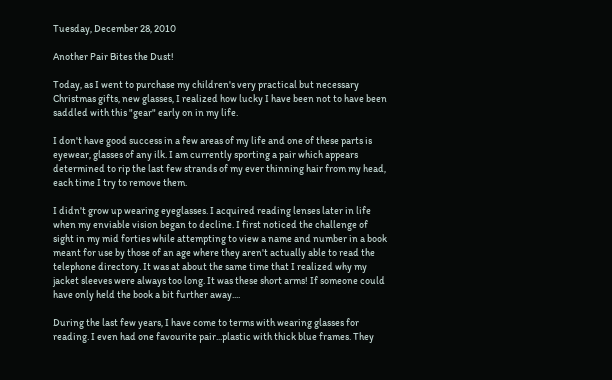Tuesday, December 28, 2010

Another Pair Bites the Dust!

Today, as I went to purchase my children's very practical but necessary Christmas gifts, new glasses, I realized how lucky I have been not to have been saddled with this "gear" early on in my life.

I don't have good success in a few areas of my life and one of these parts is eyewear, glasses of any ilk. I am currently sporting a pair which appears determined to rip the last few strands of my ever thinning hair from my head, each time I try to remove them.

I didn't grow up wearing eyeglasses. I acquired reading lenses later in life when my enviable vision began to decline. I first noticed the challenge of sight in my mid forties while attempting to view a name and number in a book meant for use by those of an age where they aren't actually able to read the telephone directory. It was at about the same time that I realized why my jacket sleeves were always too long. It was these short arms! If someone could have only held the book a bit further away....

During the last few years, I have come to terms with wearing glasses for reading. I even had one favourite pair...plastic with thick blue frames. They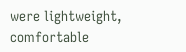were lightweight, comfortable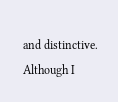and distinctive. Although I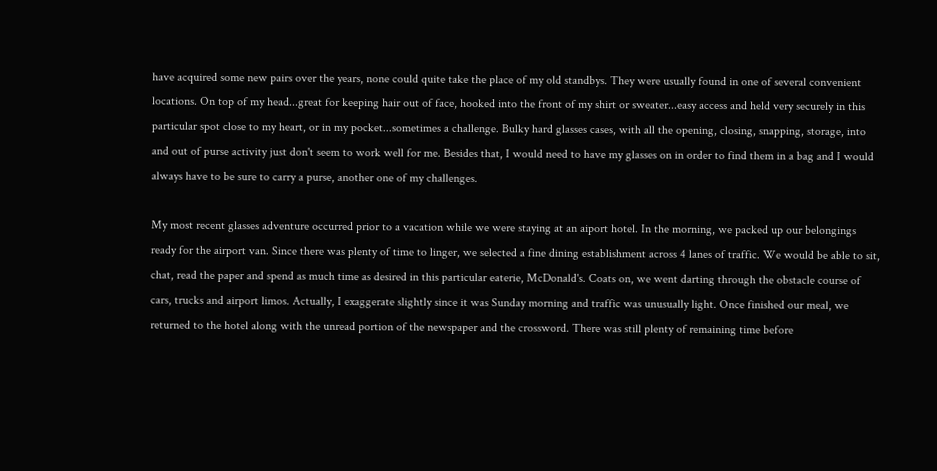have acquired some new pairs over the years, none could quite take the place of my old standbys. They were usually found in one of several convenient locations. On top of my head...great for keeping hair out of face, hooked into the front of my shirt or sweater...easy access and held very securely in this particular spot close to my heart, or in my pocket...sometimes a challenge. Bulky hard glasses cases, with all the opening, closing, snapping, storage, into and out of purse activity just don't seem to work well for me. Besides that, I would need to have my glasses on in order to find them in a bag and I would always have to be sure to carry a purse, another one of my challenges.

My most recent glasses adventure occurred prior to a vacation while we were staying at an aiport hotel. In the morning, we packed up our belongings ready for the airport van. Since there was plenty of time to linger, we selected a fine dining establishment across 4 lanes of traffic. We would be able to sit, chat, read the paper and spend as much time as desired in this particular eaterie, McDonald's. Coats on, we went darting through the obstacle course of cars, trucks and airport limos. Actually, I exaggerate slightly since it was Sunday morning and traffic was unusually light. Once finished our meal, we returned to the hotel along with the unread portion of the newspaper and the crossword. There was still plenty of remaining time before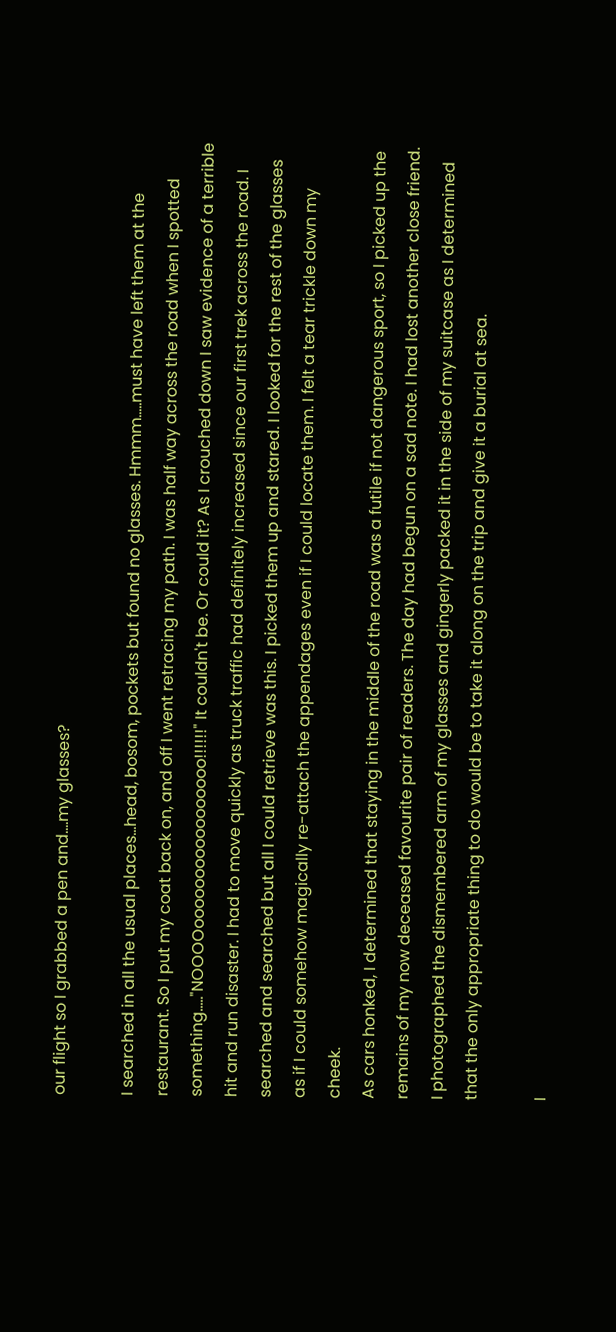our flight so I grabbed a pen and....my glasses?

I searched in all the usual places...head, bosom, pockets but found no glasses. Hmmm.....must have left them at the restaurant. So I put my coat back on, and off I went retracing my path. I was half way across the road when I spotted something....."NOOOOooooooooooooooooo!!!!!!" It couldn't be. Or could it? As I crouched down I saw evidence of a terrible hit and run disaster. I had to move quickly as truck traffic had definitely increased since our first trek across the road. I searched and searched but all I could retrieve was this. I picked them up and stared. I looked for the rest of the glasses as if I could somehow magically re-attach the appendages even if I could locate them. I felt a tear trickle down my cheek.
As cars honked, I determined that staying in the middle of the road was a futile if not dangerous sport, so I picked up the remains of my now deceased favourite pair of readers. The day had begun on a sad note. I had lost another close friend. I photographed the dismembered arm of my glasses and gingerly packed it in the side of my suitcase as I determined that the only appropriate thing to do would be to take it along on the trip and give it a burial at sea.

I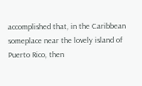accomplished that, in the Caribbean someplace near the lovely island of Puerto Rico, then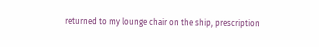returned to my lounge chair on the ship, prescription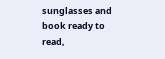sunglasses and book ready to read,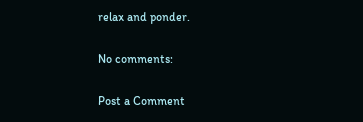relax and ponder.

No comments:

Post a Comment